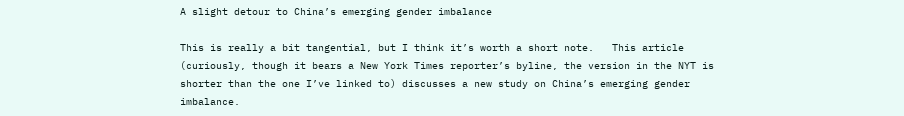A slight detour to China’s emerging gender imbalance

This is really a bit tangential, but I think it’s worth a short note.   This article (curiously, though it bears a New York Times reporter’s byline, the version in the NYT is shorter than the one I’ve linked to) discusses a new study on China’s emerging gender imbalance.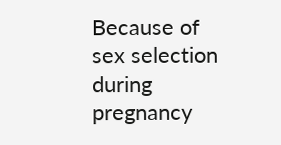Because of sex selection during pregnancy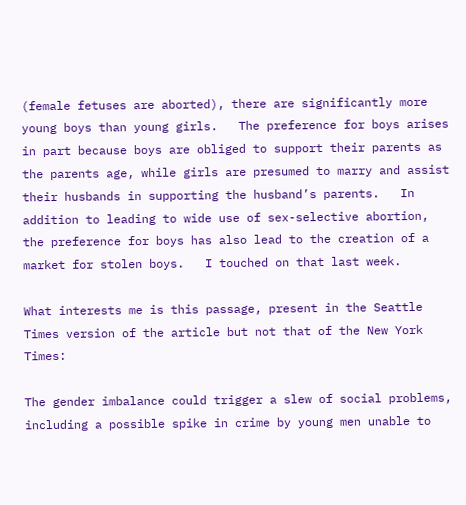(female fetuses are aborted), there are significantly more young boys than young girls.   The preference for boys arises in part because boys are obliged to support their parents as the parents age, while girls are presumed to marry and assist their husbands in supporting the husband’s parents.   In addition to leading to wide use of sex-selective abortion, the preference for boys has also lead to the creation of a market for stolen boys.   I touched on that last week.

What interests me is this passage, present in the Seattle Times version of the article but not that of the New York Times:

The gender imbalance could trigger a slew of social problems, including a possible spike in crime by young men unable to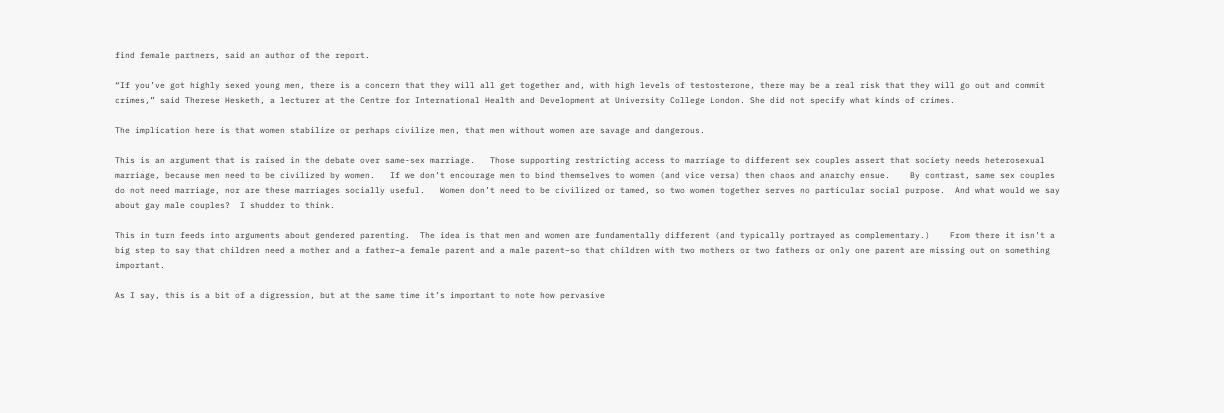find female partners, said an author of the report.

“If you’ve got highly sexed young men, there is a concern that they will all get together and, with high levels of testosterone, there may be a real risk that they will go out and commit crimes,” said Therese Hesketh, a lecturer at the Centre for International Health and Development at University College London. She did not specify what kinds of crimes.

The implication here is that women stabilize or perhaps civilize men, that men without women are savage and dangerous.

This is an argument that is raised in the debate over same-sex marriage.   Those supporting restricting access to marriage to different sex couples assert that society needs heterosexual marriage, because men need to be civilized by women.   If we don’t encourage men to bind themselves to women (and vice versa) then chaos and anarchy ensue.    By contrast, same sex couples do not need marriage, nor are these marriages socially useful.   Women don’t need to be civilized or tamed, so two women together serves no particular social purpose.  And what would we say about gay male couples?  I shudder to think.

This in turn feeds into arguments about gendered parenting.  The idea is that men and women are fundamentally different (and typically portrayed as complementary.)    From there it isn’t a big step to say that children need a mother and a father–a female parent and a male parent–so that children with two mothers or two fathers or only one parent are missing out on something important.

As I say, this is a bit of a digression, but at the same time it’s important to note how pervasive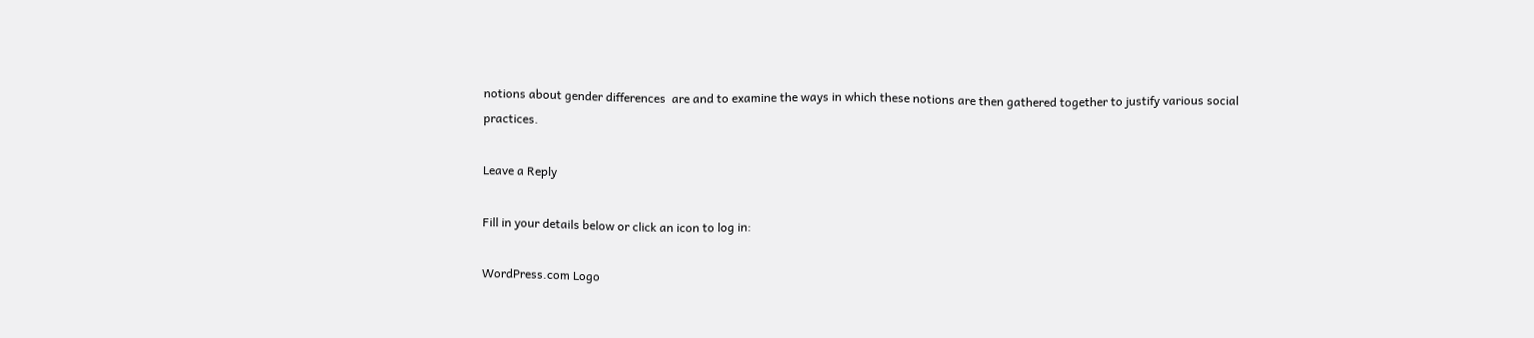notions about gender differences  are and to examine the ways in which these notions are then gathered together to justify various social practices.

Leave a Reply

Fill in your details below or click an icon to log in:

WordPress.com Logo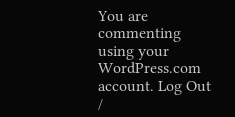You are commenting using your WordPress.com account. Log Out /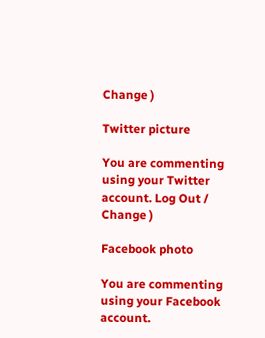Change )

Twitter picture

You are commenting using your Twitter account. Log Out / Change )

Facebook photo

You are commenting using your Facebook account.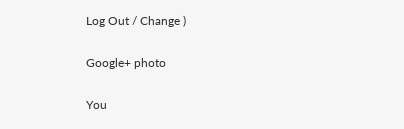Log Out / Change )

Google+ photo

You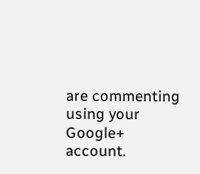are commenting using your Google+ account.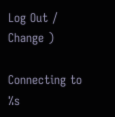Log Out / Change )

Connecting to %s